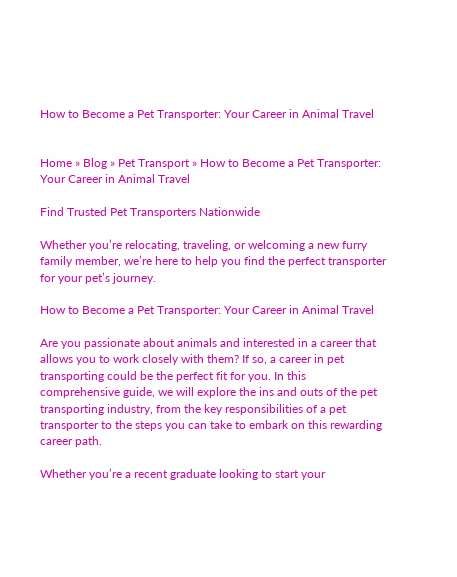How to Become a Pet Transporter: Your Career in Animal Travel


Home » Blog » Pet Transport » How to Become a Pet Transporter: Your Career in Animal Travel

Find Trusted Pet Transporters Nationwide

Whether you’re relocating, traveling, or welcoming a new furry family member, we’re here to help you find the perfect transporter for your pet’s journey.

How to Become a Pet Transporter: Your Career in Animal Travel

Are you passionate about animals and interested in a career that allows you to work closely with them? If so, a career in pet transporting could be the perfect fit for you. In this comprehensive guide, we will explore the ins and outs of the pet transporting industry, from the key responsibilities of a pet transporter to the steps you can take to embark on this rewarding career path.

Whether you’re a recent graduate looking to start your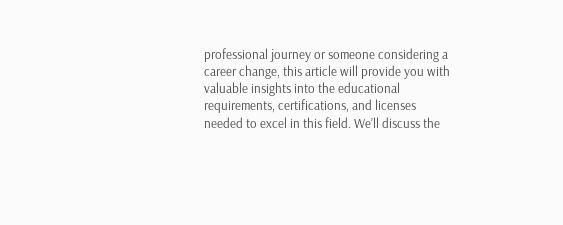professional journey or someone considering a career change, this article will provide you with valuable insights into the educational requirements, certifications, and licenses needed to excel in this field. We’ll discuss the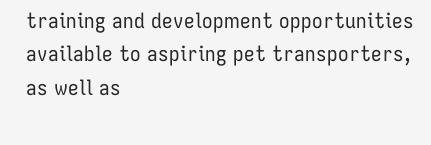training and development opportunities available to aspiring pet transporters, as well as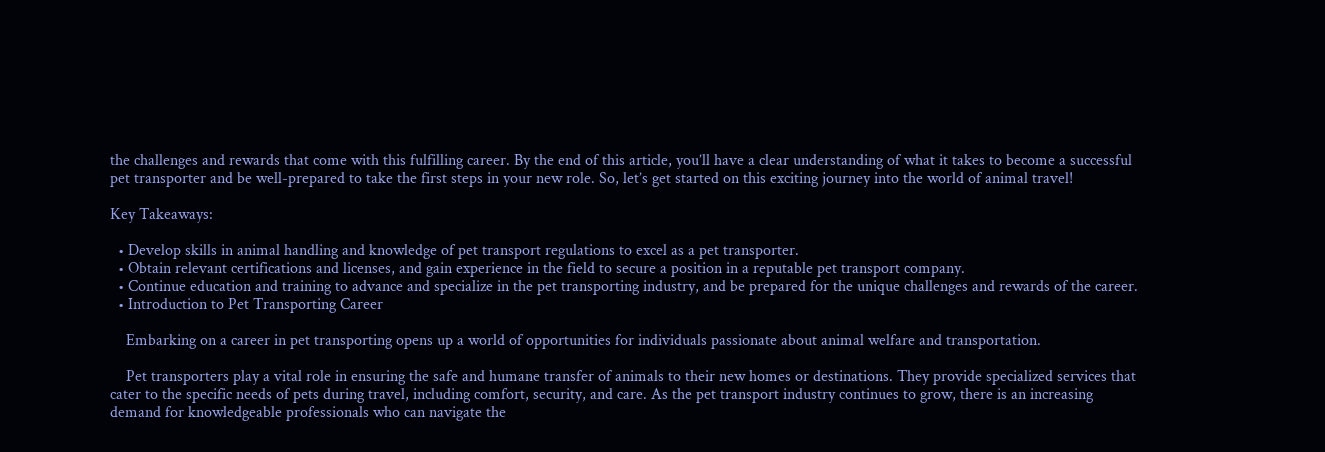the challenges and rewards that come with this fulfilling career. By the end of this article, you’ll have a clear understanding of what it takes to become a successful pet transporter and be well-prepared to take the first steps in your new role. So, let’s get started on this exciting journey into the world of animal travel!

Key Takeaways:

  • Develop skills in animal handling and knowledge of pet transport regulations to excel as a pet transporter.
  • Obtain relevant certifications and licenses, and gain experience in the field to secure a position in a reputable pet transport company.
  • Continue education and training to advance and specialize in the pet transporting industry, and be prepared for the unique challenges and rewards of the career.
  • Introduction to Pet Transporting Career

    Embarking on a career in pet transporting opens up a world of opportunities for individuals passionate about animal welfare and transportation.

    Pet transporters play a vital role in ensuring the safe and humane transfer of animals to their new homes or destinations. They provide specialized services that cater to the specific needs of pets during travel, including comfort, security, and care. As the pet transport industry continues to grow, there is an increasing demand for knowledgeable professionals who can navigate the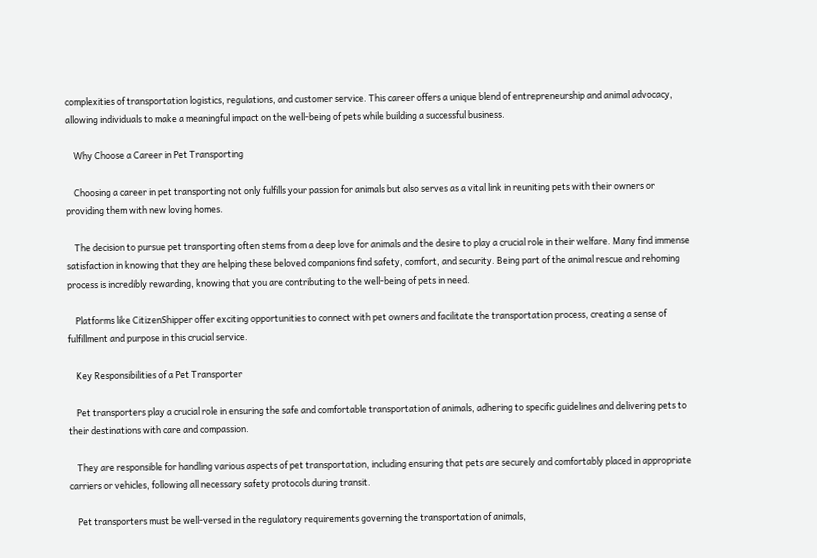complexities of transportation logistics, regulations, and customer service. This career offers a unique blend of entrepreneurship and animal advocacy, allowing individuals to make a meaningful impact on the well-being of pets while building a successful business.

    Why Choose a Career in Pet Transporting

    Choosing a career in pet transporting not only fulfills your passion for animals but also serves as a vital link in reuniting pets with their owners or providing them with new loving homes.

    The decision to pursue pet transporting often stems from a deep love for animals and the desire to play a crucial role in their welfare. Many find immense satisfaction in knowing that they are helping these beloved companions find safety, comfort, and security. Being part of the animal rescue and rehoming process is incredibly rewarding, knowing that you are contributing to the well-being of pets in need.

    Platforms like CitizenShipper offer exciting opportunities to connect with pet owners and facilitate the transportation process, creating a sense of fulfillment and purpose in this crucial service.

    Key Responsibilities of a Pet Transporter

    Pet transporters play a crucial role in ensuring the safe and comfortable transportation of animals, adhering to specific guidelines and delivering pets to their destinations with care and compassion.

    They are responsible for handling various aspects of pet transportation, including ensuring that pets are securely and comfortably placed in appropriate carriers or vehicles, following all necessary safety protocols during transit.

    Pet transporters must be well-versed in the regulatory requirements governing the transportation of animals,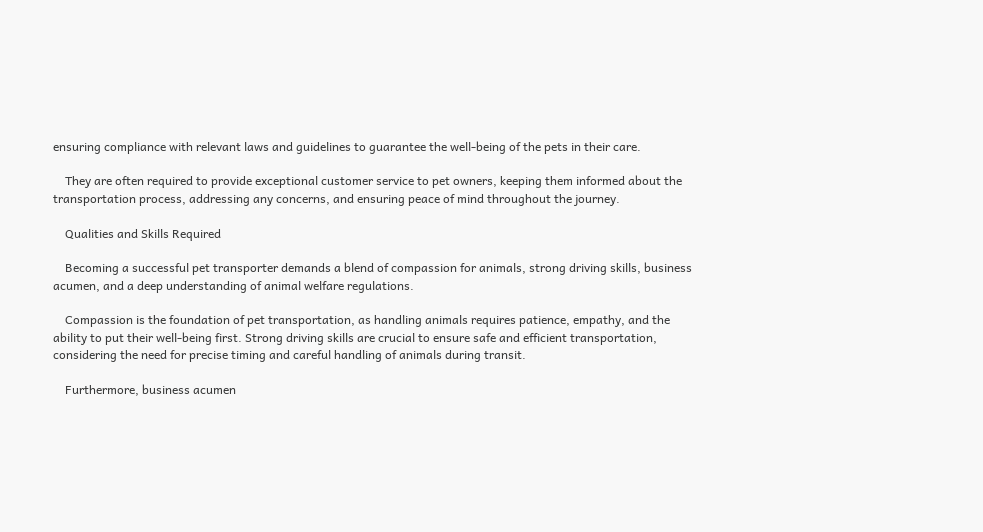ensuring compliance with relevant laws and guidelines to guarantee the well-being of the pets in their care.

    They are often required to provide exceptional customer service to pet owners, keeping them informed about the transportation process, addressing any concerns, and ensuring peace of mind throughout the journey.

    Qualities and Skills Required

    Becoming a successful pet transporter demands a blend of compassion for animals, strong driving skills, business acumen, and a deep understanding of animal welfare regulations.

    Compassion is the foundation of pet transportation, as handling animals requires patience, empathy, and the ability to put their well-being first. Strong driving skills are crucial to ensure safe and efficient transportation, considering the need for precise timing and careful handling of animals during transit.

    Furthermore, business acumen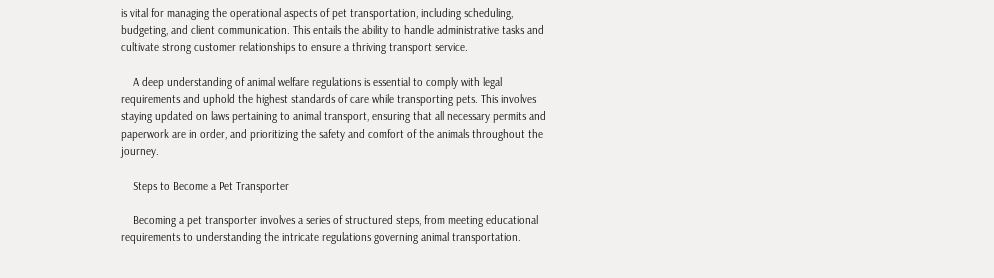is vital for managing the operational aspects of pet transportation, including scheduling, budgeting, and client communication. This entails the ability to handle administrative tasks and cultivate strong customer relationships to ensure a thriving transport service.

    A deep understanding of animal welfare regulations is essential to comply with legal requirements and uphold the highest standards of care while transporting pets. This involves staying updated on laws pertaining to animal transport, ensuring that all necessary permits and paperwork are in order, and prioritizing the safety and comfort of the animals throughout the journey.

    Steps to Become a Pet Transporter

    Becoming a pet transporter involves a series of structured steps, from meeting educational requirements to understanding the intricate regulations governing animal transportation.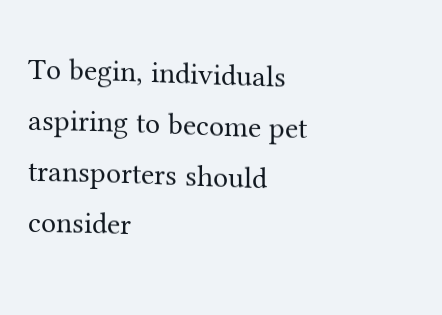To begin, individuals aspiring to become pet transporters should consider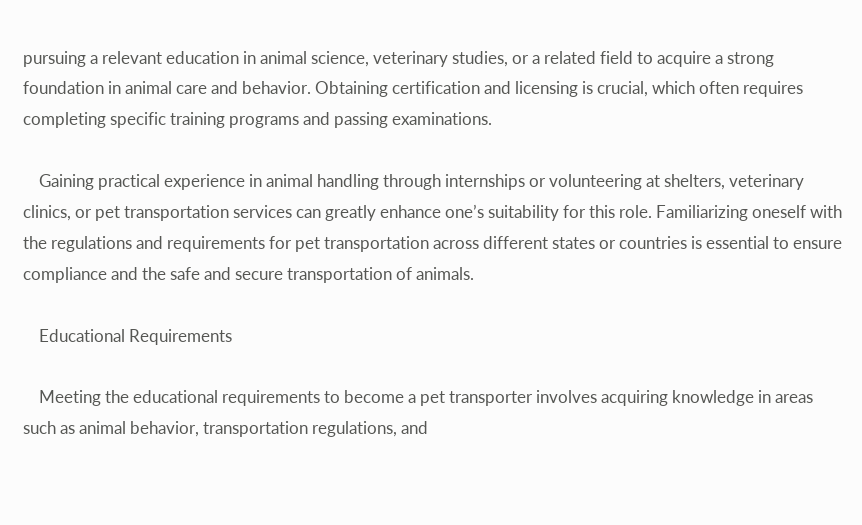pursuing a relevant education in animal science, veterinary studies, or a related field to acquire a strong foundation in animal care and behavior. Obtaining certification and licensing is crucial, which often requires completing specific training programs and passing examinations.

    Gaining practical experience in animal handling through internships or volunteering at shelters, veterinary clinics, or pet transportation services can greatly enhance one’s suitability for this role. Familiarizing oneself with the regulations and requirements for pet transportation across different states or countries is essential to ensure compliance and the safe and secure transportation of animals.

    Educational Requirements

    Meeting the educational requirements to become a pet transporter involves acquiring knowledge in areas such as animal behavior, transportation regulations, and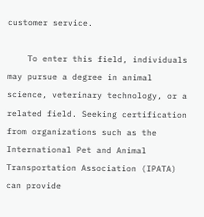customer service.

    To enter this field, individuals may pursue a degree in animal science, veterinary technology, or a related field. Seeking certification from organizations such as the International Pet and Animal Transportation Association (IPATA) can provide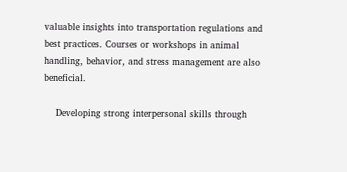valuable insights into transportation regulations and best practices. Courses or workshops in animal handling, behavior, and stress management are also beneficial.

    Developing strong interpersonal skills through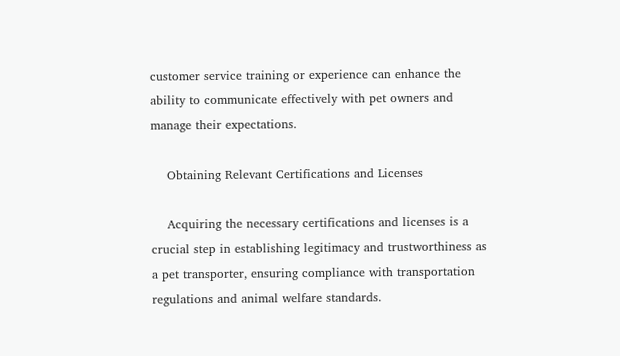customer service training or experience can enhance the ability to communicate effectively with pet owners and manage their expectations.

    Obtaining Relevant Certifications and Licenses

    Acquiring the necessary certifications and licenses is a crucial step in establishing legitimacy and trustworthiness as a pet transporter, ensuring compliance with transportation regulations and animal welfare standards.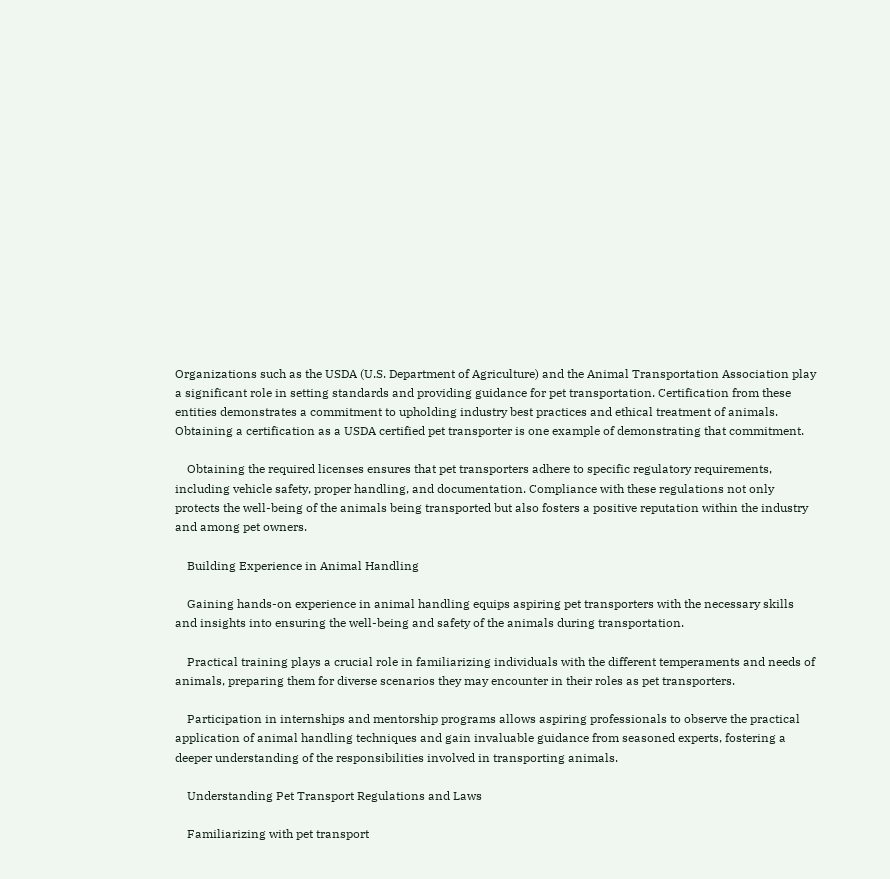Organizations such as the USDA (U.S. Department of Agriculture) and the Animal Transportation Association play a significant role in setting standards and providing guidance for pet transportation. Certification from these entities demonstrates a commitment to upholding industry best practices and ethical treatment of animals. Obtaining a certification as a USDA certified pet transporter is one example of demonstrating that commitment.

    Obtaining the required licenses ensures that pet transporters adhere to specific regulatory requirements, including vehicle safety, proper handling, and documentation. Compliance with these regulations not only protects the well-being of the animals being transported but also fosters a positive reputation within the industry and among pet owners.

    Building Experience in Animal Handling

    Gaining hands-on experience in animal handling equips aspiring pet transporters with the necessary skills and insights into ensuring the well-being and safety of the animals during transportation.

    Practical training plays a crucial role in familiarizing individuals with the different temperaments and needs of animals, preparing them for diverse scenarios they may encounter in their roles as pet transporters.

    Participation in internships and mentorship programs allows aspiring professionals to observe the practical application of animal handling techniques and gain invaluable guidance from seasoned experts, fostering a deeper understanding of the responsibilities involved in transporting animals.

    Understanding Pet Transport Regulations and Laws

    Familiarizing with pet transport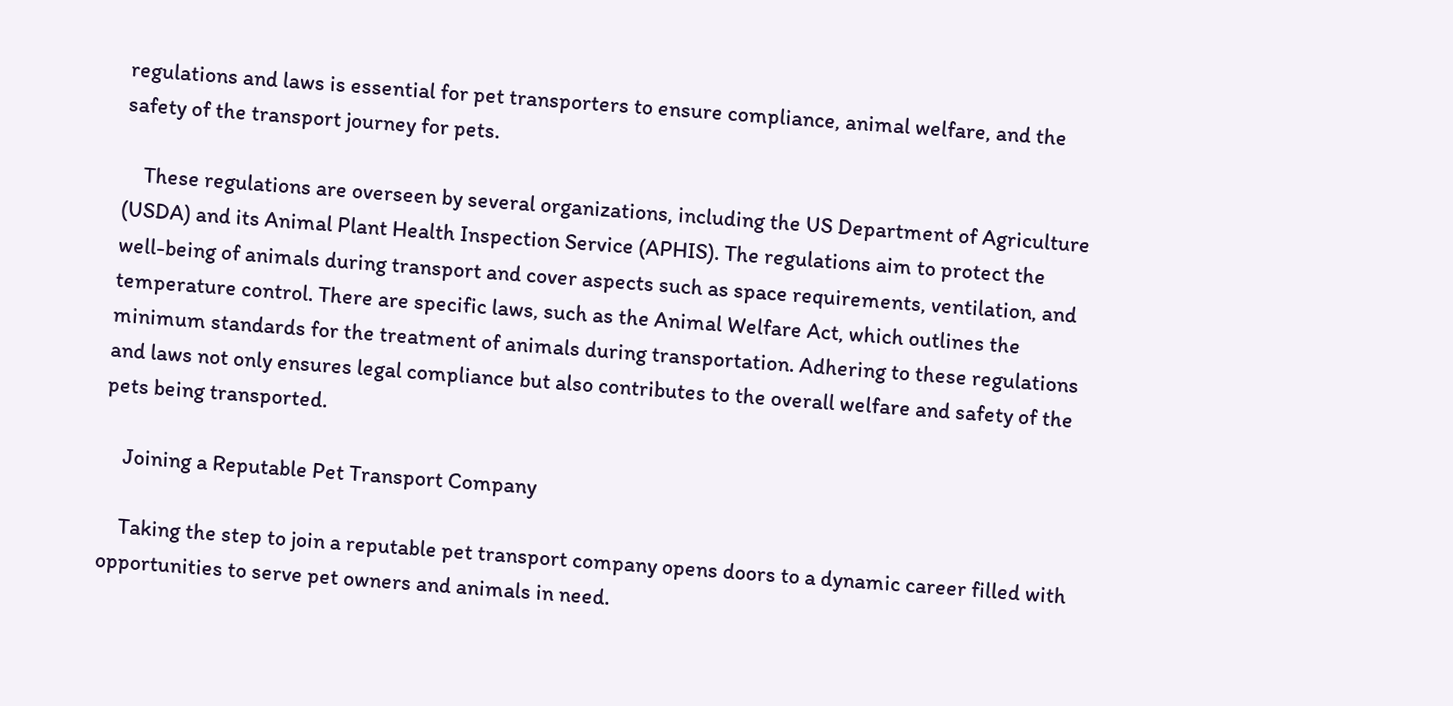regulations and laws is essential for pet transporters to ensure compliance, animal welfare, and the safety of the transport journey for pets.

    These regulations are overseen by several organizations, including the US Department of Agriculture (USDA) and its Animal Plant Health Inspection Service (APHIS). The regulations aim to protect the well-being of animals during transport and cover aspects such as space requirements, ventilation, and temperature control. There are specific laws, such as the Animal Welfare Act, which outlines the minimum standards for the treatment of animals during transportation. Adhering to these regulations and laws not only ensures legal compliance but also contributes to the overall welfare and safety of the pets being transported.

    Joining a Reputable Pet Transport Company

    Taking the step to join a reputable pet transport company opens doors to a dynamic career filled with opportunities to serve pet owners and animals in need.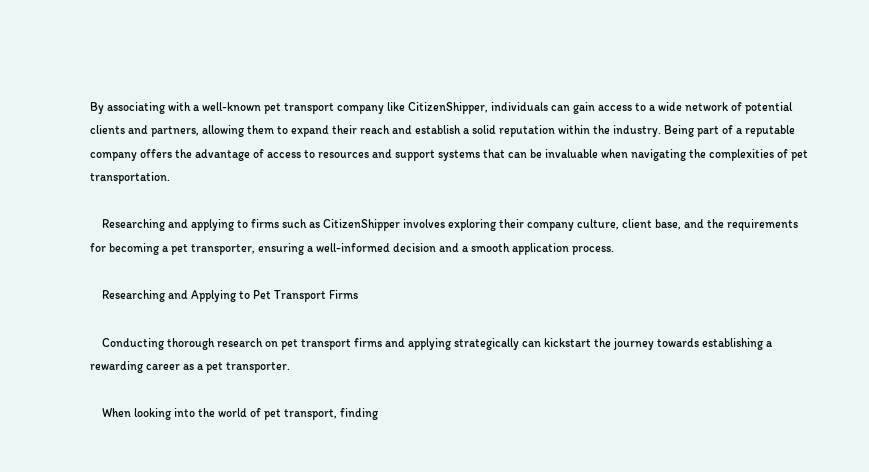By associating with a well-known pet transport company like CitizenShipper, individuals can gain access to a wide network of potential clients and partners, allowing them to expand their reach and establish a solid reputation within the industry. Being part of a reputable company offers the advantage of access to resources and support systems that can be invaluable when navigating the complexities of pet transportation.

    Researching and applying to firms such as CitizenShipper involves exploring their company culture, client base, and the requirements for becoming a pet transporter, ensuring a well-informed decision and a smooth application process.

    Researching and Applying to Pet Transport Firms

    Conducting thorough research on pet transport firms and applying strategically can kickstart the journey towards establishing a rewarding career as a pet transporter.

    When looking into the world of pet transport, finding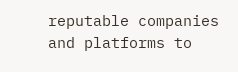reputable companies and platforms to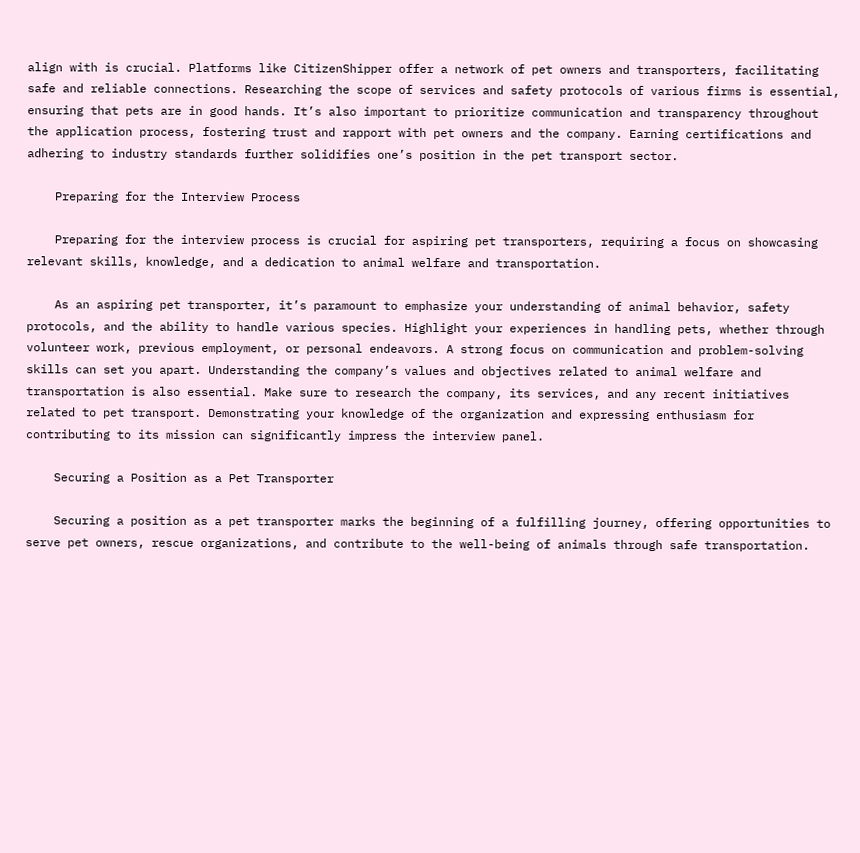align with is crucial. Platforms like CitizenShipper offer a network of pet owners and transporters, facilitating safe and reliable connections. Researching the scope of services and safety protocols of various firms is essential, ensuring that pets are in good hands. It’s also important to prioritize communication and transparency throughout the application process, fostering trust and rapport with pet owners and the company. Earning certifications and adhering to industry standards further solidifies one’s position in the pet transport sector.

    Preparing for the Interview Process

    Preparing for the interview process is crucial for aspiring pet transporters, requiring a focus on showcasing relevant skills, knowledge, and a dedication to animal welfare and transportation.

    As an aspiring pet transporter, it’s paramount to emphasize your understanding of animal behavior, safety protocols, and the ability to handle various species. Highlight your experiences in handling pets, whether through volunteer work, previous employment, or personal endeavors. A strong focus on communication and problem-solving skills can set you apart. Understanding the company’s values and objectives related to animal welfare and transportation is also essential. Make sure to research the company, its services, and any recent initiatives related to pet transport. Demonstrating your knowledge of the organization and expressing enthusiasm for contributing to its mission can significantly impress the interview panel.

    Securing a Position as a Pet Transporter

    Securing a position as a pet transporter marks the beginning of a fulfilling journey, offering opportunities to serve pet owners, rescue organizations, and contribute to the well-being of animals through safe transportation.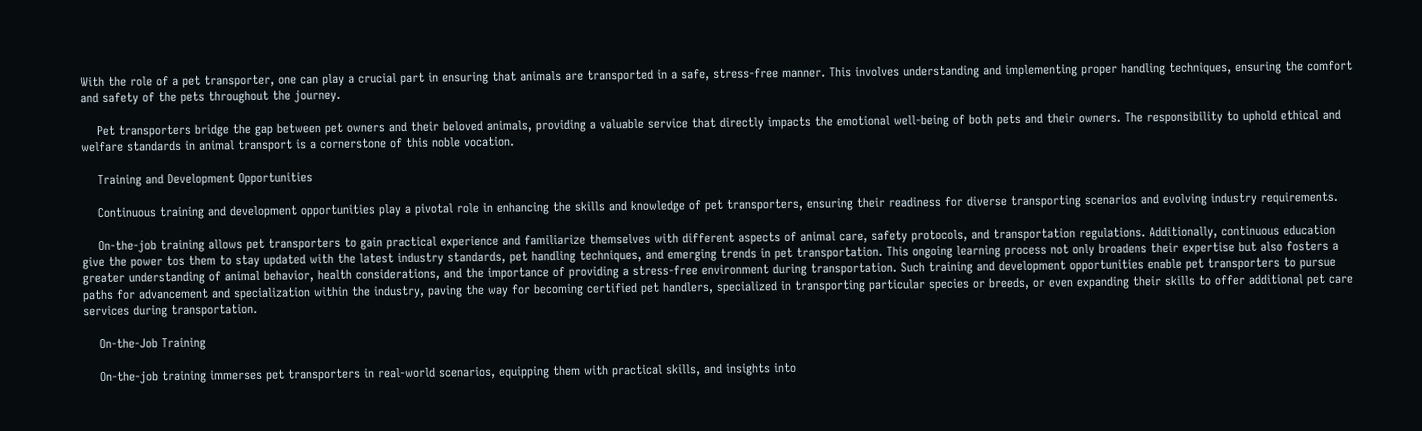With the role of a pet transporter, one can play a crucial part in ensuring that animals are transported in a safe, stress-free manner. This involves understanding and implementing proper handling techniques, ensuring the comfort and safety of the pets throughout the journey.

    Pet transporters bridge the gap between pet owners and their beloved animals, providing a valuable service that directly impacts the emotional well-being of both pets and their owners. The responsibility to uphold ethical and welfare standards in animal transport is a cornerstone of this noble vocation.

    Training and Development Opportunities

    Continuous training and development opportunities play a pivotal role in enhancing the skills and knowledge of pet transporters, ensuring their readiness for diverse transporting scenarios and evolving industry requirements.

    On-the-job training allows pet transporters to gain practical experience and familiarize themselves with different aspects of animal care, safety protocols, and transportation regulations. Additionally, continuous education give the power tos them to stay updated with the latest industry standards, pet handling techniques, and emerging trends in pet transportation. This ongoing learning process not only broadens their expertise but also fosters a greater understanding of animal behavior, health considerations, and the importance of providing a stress-free environment during transportation. Such training and development opportunities enable pet transporters to pursue paths for advancement and specialization within the industry, paving the way for becoming certified pet handlers, specialized in transporting particular species or breeds, or even expanding their skills to offer additional pet care services during transportation.

    On-the-Job Training

    On-the-job training immerses pet transporters in real-world scenarios, equipping them with practical skills, and insights into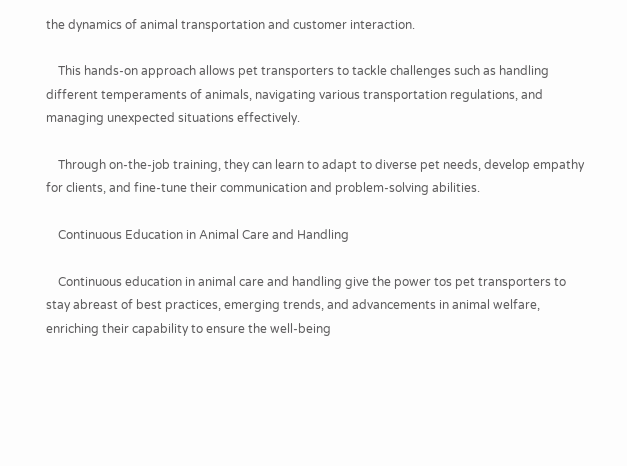the dynamics of animal transportation and customer interaction.

    This hands-on approach allows pet transporters to tackle challenges such as handling different temperaments of animals, navigating various transportation regulations, and managing unexpected situations effectively.

    Through on-the-job training, they can learn to adapt to diverse pet needs, develop empathy for clients, and fine-tune their communication and problem-solving abilities.

    Continuous Education in Animal Care and Handling

    Continuous education in animal care and handling give the power tos pet transporters to stay abreast of best practices, emerging trends, and advancements in animal welfare, enriching their capability to ensure the well-being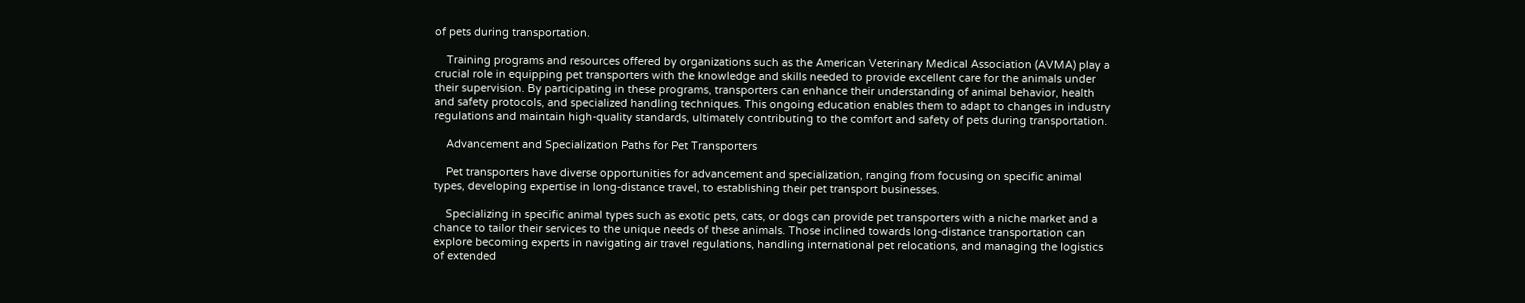of pets during transportation.

    Training programs and resources offered by organizations such as the American Veterinary Medical Association (AVMA) play a crucial role in equipping pet transporters with the knowledge and skills needed to provide excellent care for the animals under their supervision. By participating in these programs, transporters can enhance their understanding of animal behavior, health and safety protocols, and specialized handling techniques. This ongoing education enables them to adapt to changes in industry regulations and maintain high-quality standards, ultimately contributing to the comfort and safety of pets during transportation.

    Advancement and Specialization Paths for Pet Transporters

    Pet transporters have diverse opportunities for advancement and specialization, ranging from focusing on specific animal types, developing expertise in long-distance travel, to establishing their pet transport businesses.

    Specializing in specific animal types such as exotic pets, cats, or dogs can provide pet transporters with a niche market and a chance to tailor their services to the unique needs of these animals. Those inclined towards long-distance transportation can explore becoming experts in navigating air travel regulations, handling international pet relocations, and managing the logistics of extended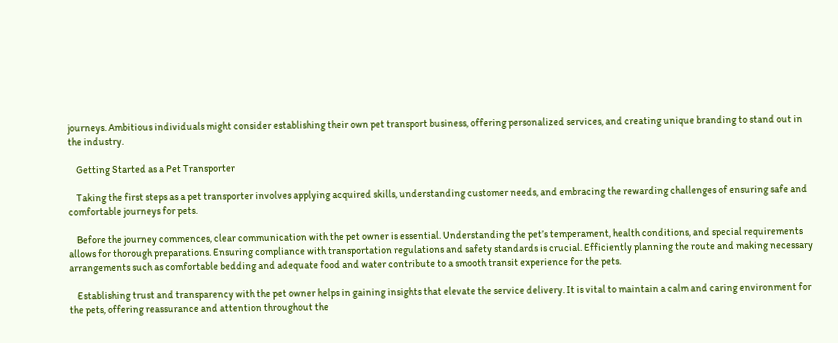journeys. Ambitious individuals might consider establishing their own pet transport business, offering personalized services, and creating unique branding to stand out in the industry.

    Getting Started as a Pet Transporter

    Taking the first steps as a pet transporter involves applying acquired skills, understanding customer needs, and embracing the rewarding challenges of ensuring safe and comfortable journeys for pets.

    Before the journey commences, clear communication with the pet owner is essential. Understanding the pet’s temperament, health conditions, and special requirements allows for thorough preparations. Ensuring compliance with transportation regulations and safety standards is crucial. Efficiently planning the route and making necessary arrangements such as comfortable bedding and adequate food and water contribute to a smooth transit experience for the pets.

    Establishing trust and transparency with the pet owner helps in gaining insights that elevate the service delivery. It is vital to maintain a calm and caring environment for the pets, offering reassurance and attention throughout the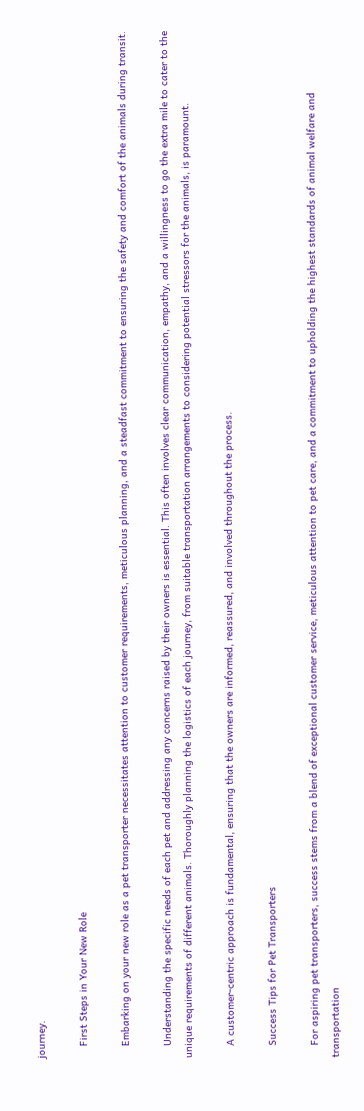journey.

    First Steps in Your New Role

    Embarking on your new role as a pet transporter necessitates attention to customer requirements, meticulous planning, and a steadfast commitment to ensuring the safety and comfort of the animals during transit.

    Understanding the specific needs of each pet and addressing any concerns raised by their owners is essential. This often involves clear communication, empathy, and a willingness to go the extra mile to cater to the unique requirements of different animals. Thoroughly planning the logistics of each journey, from suitable transportation arrangements to considering potential stressors for the animals, is paramount.

    A customer-centric approach is fundamental, ensuring that the owners are informed, reassured, and involved throughout the process.

    Success Tips for Pet Transporters

    For aspiring pet transporters, success stems from a blend of exceptional customer service, meticulous attention to pet care, and a commitment to upholding the highest standards of animal welfare and transportation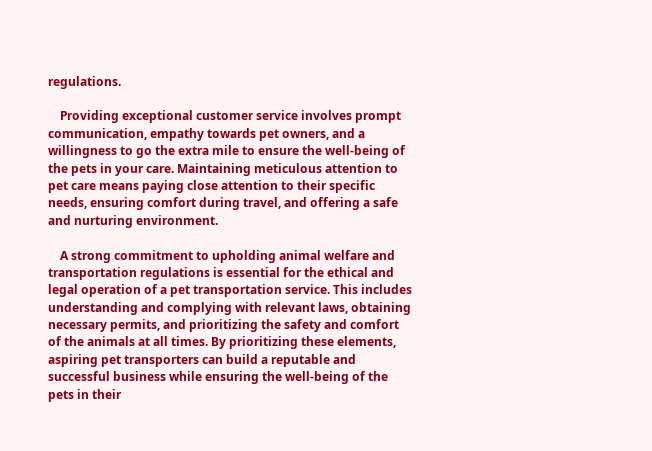regulations.

    Providing exceptional customer service involves prompt communication, empathy towards pet owners, and a willingness to go the extra mile to ensure the well-being of the pets in your care. Maintaining meticulous attention to pet care means paying close attention to their specific needs, ensuring comfort during travel, and offering a safe and nurturing environment.

    A strong commitment to upholding animal welfare and transportation regulations is essential for the ethical and legal operation of a pet transportation service. This includes understanding and complying with relevant laws, obtaining necessary permits, and prioritizing the safety and comfort of the animals at all times. By prioritizing these elements, aspiring pet transporters can build a reputable and successful business while ensuring the well-being of the pets in their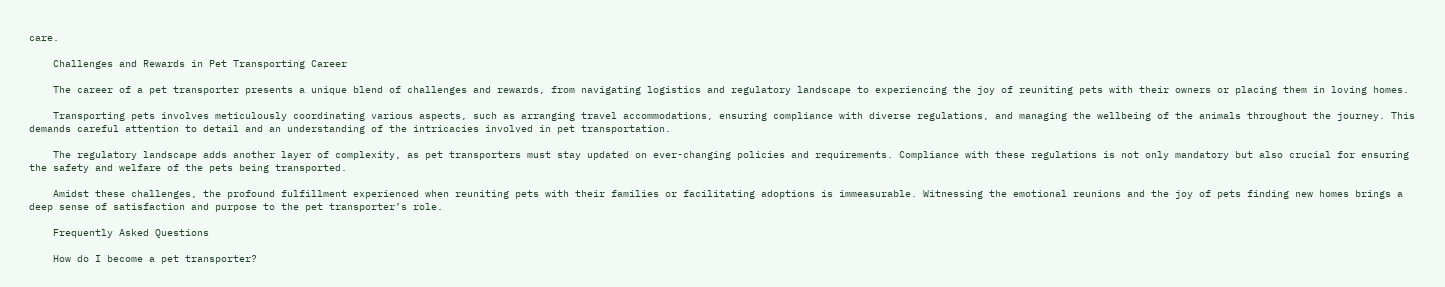care.

    Challenges and Rewards in Pet Transporting Career

    The career of a pet transporter presents a unique blend of challenges and rewards, from navigating logistics and regulatory landscape to experiencing the joy of reuniting pets with their owners or placing them in loving homes.

    Transporting pets involves meticulously coordinating various aspects, such as arranging travel accommodations, ensuring compliance with diverse regulations, and managing the wellbeing of the animals throughout the journey. This demands careful attention to detail and an understanding of the intricacies involved in pet transportation.

    The regulatory landscape adds another layer of complexity, as pet transporters must stay updated on ever-changing policies and requirements. Compliance with these regulations is not only mandatory but also crucial for ensuring the safety and welfare of the pets being transported.

    Amidst these challenges, the profound fulfillment experienced when reuniting pets with their families or facilitating adoptions is immeasurable. Witnessing the emotional reunions and the joy of pets finding new homes brings a deep sense of satisfaction and purpose to the pet transporter’s role.

    Frequently Asked Questions

    How do I become a pet transporter?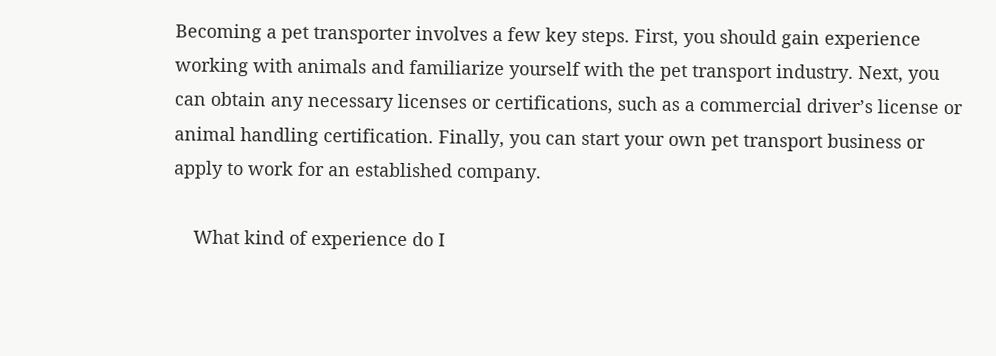Becoming a pet transporter involves a few key steps. First, you should gain experience working with animals and familiarize yourself with the pet transport industry. Next, you can obtain any necessary licenses or certifications, such as a commercial driver’s license or animal handling certification. Finally, you can start your own pet transport business or apply to work for an established company.

    What kind of experience do I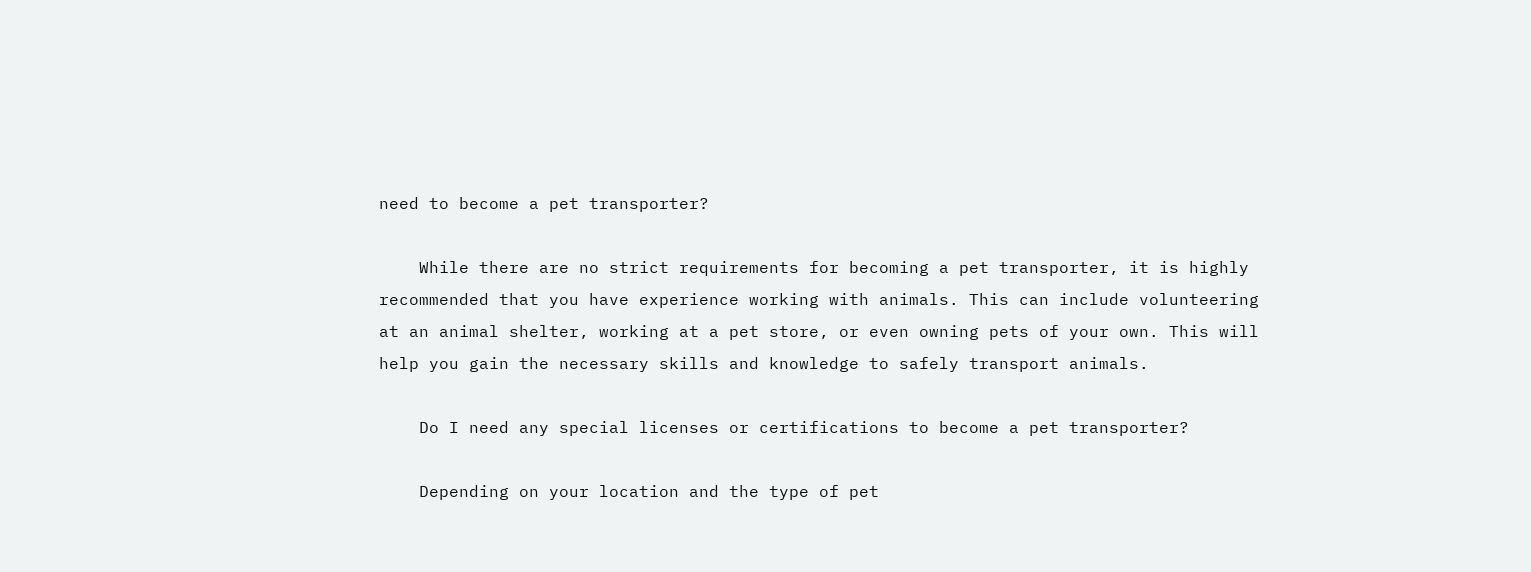need to become a pet transporter?

    While there are no strict requirements for becoming a pet transporter, it is highly recommended that you have experience working with animals. This can include volunteering at an animal shelter, working at a pet store, or even owning pets of your own. This will help you gain the necessary skills and knowledge to safely transport animals.

    Do I need any special licenses or certifications to become a pet transporter?

    Depending on your location and the type of pet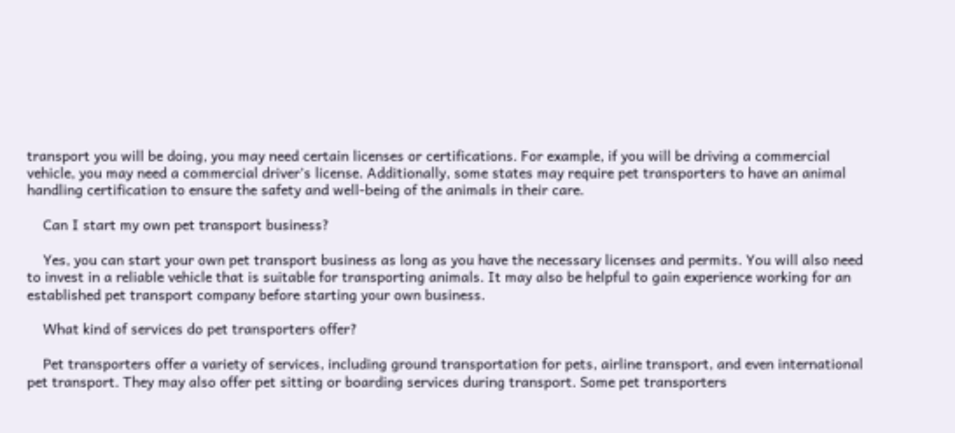transport you will be doing, you may need certain licenses or certifications. For example, if you will be driving a commercial vehicle, you may need a commercial driver’s license. Additionally, some states may require pet transporters to have an animal handling certification to ensure the safety and well-being of the animals in their care.

    Can I start my own pet transport business?

    Yes, you can start your own pet transport business as long as you have the necessary licenses and permits. You will also need to invest in a reliable vehicle that is suitable for transporting animals. It may also be helpful to gain experience working for an established pet transport company before starting your own business.

    What kind of services do pet transporters offer?

    Pet transporters offer a variety of services, including ground transportation for pets, airline transport, and even international pet transport. They may also offer pet sitting or boarding services during transport. Some pet transporters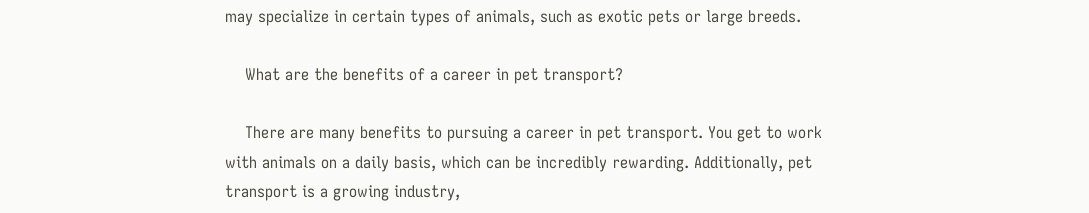may specialize in certain types of animals, such as exotic pets or large breeds.

    What are the benefits of a career in pet transport?

    There are many benefits to pursuing a career in pet transport. You get to work with animals on a daily basis, which can be incredibly rewarding. Additionally, pet transport is a growing industry,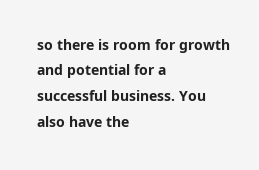so there is room for growth and potential for a successful business. You also have the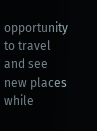opportunity to travel and see new places while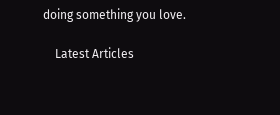doing something you love.

    Latest Articles